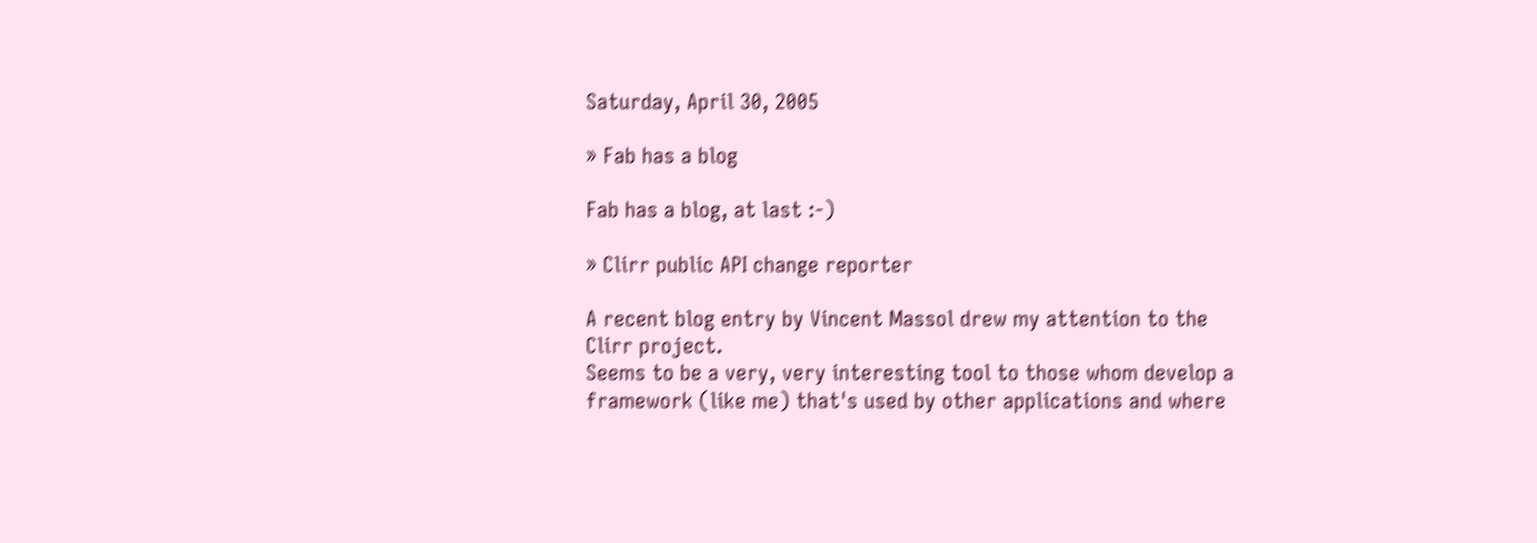Saturday, April 30, 2005

» Fab has a blog

Fab has a blog, at last :-)

» Clirr public API change reporter

A recent blog entry by Vincent Massol drew my attention to the Clirr project.
Seems to be a very, very interesting tool to those whom develop a framework (like me) that's used by other applications and where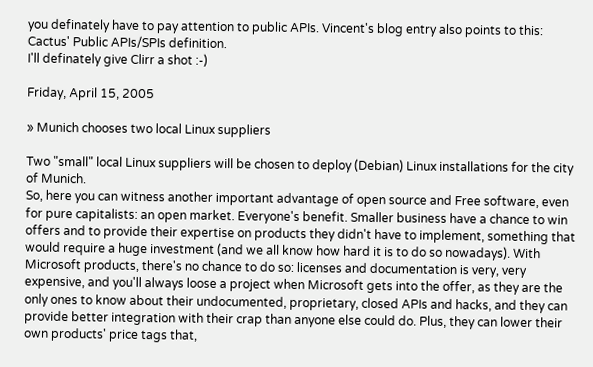you definately have to pay attention to public APIs. Vincent's blog entry also points to this: Cactus' Public APIs/SPIs definition.
I'll definately give Clirr a shot :-)

Friday, April 15, 2005

» Munich chooses two local Linux suppliers

Two "small" local Linux suppliers will be chosen to deploy (Debian) Linux installations for the city of Munich.
So, here you can witness another important advantage of open source and Free software, even for pure capitalists: an open market. Everyone's benefit. Smaller business have a chance to win offers and to provide their expertise on products they didn't have to implement, something that would require a huge investment (and we all know how hard it is to do so nowadays). With Microsoft products, there's no chance to do so: licenses and documentation is very, very expensive, and you'll always loose a project when Microsoft gets into the offer, as they are the only ones to know about their undocumented, proprietary, closed APIs and hacks, and they can provide better integration with their crap than anyone else could do. Plus, they can lower their own products' price tags that,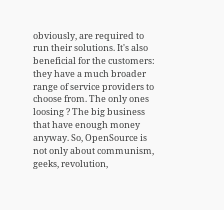obviously, are required to run their solutions. It's also beneficial for the customers: they have a much broader range of service providers to choose from. The only ones loosing ? The big business that have enough money anyway. So, OpenSource is not only about communism, geeks, revolution,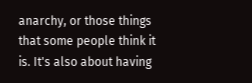anarchy, or those things that some people think it is. It's also about having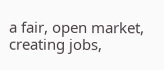a fair, open market, creating jobs,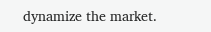dynamize the market.